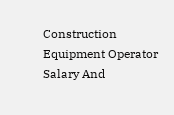Construction Equipment Operator Salary And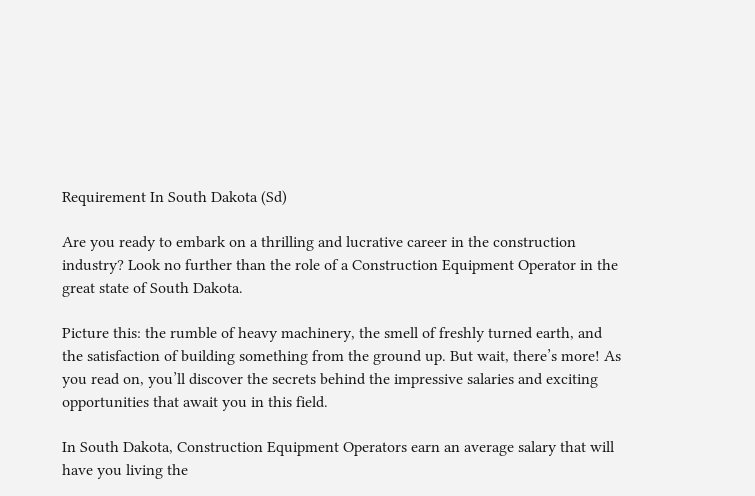Requirement In South Dakota (Sd)

Are you ready to embark on a thrilling and lucrative career in the construction industry? Look no further than the role of a Construction Equipment Operator in the great state of South Dakota.

Picture this: the rumble of heavy machinery, the smell of freshly turned earth, and the satisfaction of building something from the ground up. But wait, there’s more! As you read on, you’ll discover the secrets behind the impressive salaries and exciting opportunities that await you in this field.

In South Dakota, Construction Equipment Operators earn an average salary that will have you living the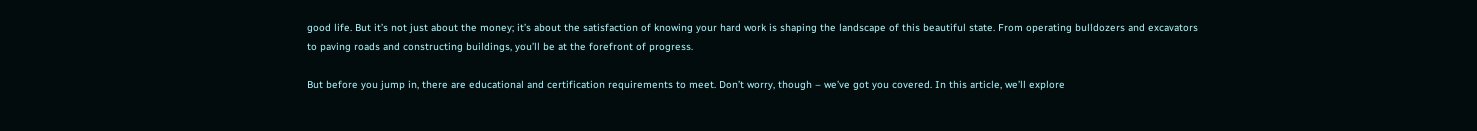good life. But it’s not just about the money; it’s about the satisfaction of knowing your hard work is shaping the landscape of this beautiful state. From operating bulldozers and excavators to paving roads and constructing buildings, you’ll be at the forefront of progress.

But before you jump in, there are educational and certification requirements to meet. Don’t worry, though – we’ve got you covered. In this article, we’ll explore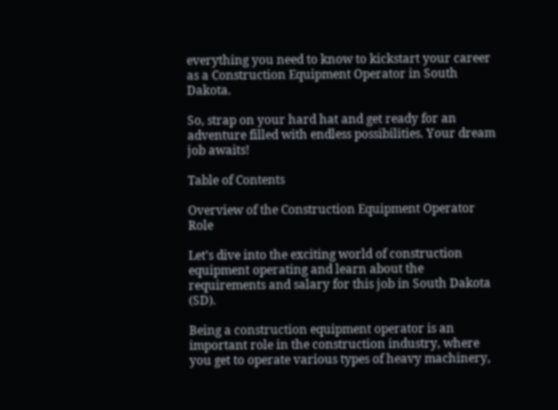everything you need to know to kickstart your career as a Construction Equipment Operator in South Dakota.

So, strap on your hard hat and get ready for an adventure filled with endless possibilities. Your dream job awaits!

Table of Contents

Overview of the Construction Equipment Operator Role

Let’s dive into the exciting world of construction equipment operating and learn about the requirements and salary for this job in South Dakota (SD).

Being a construction equipment operator is an important role in the construction industry, where you get to operate various types of heavy machinery,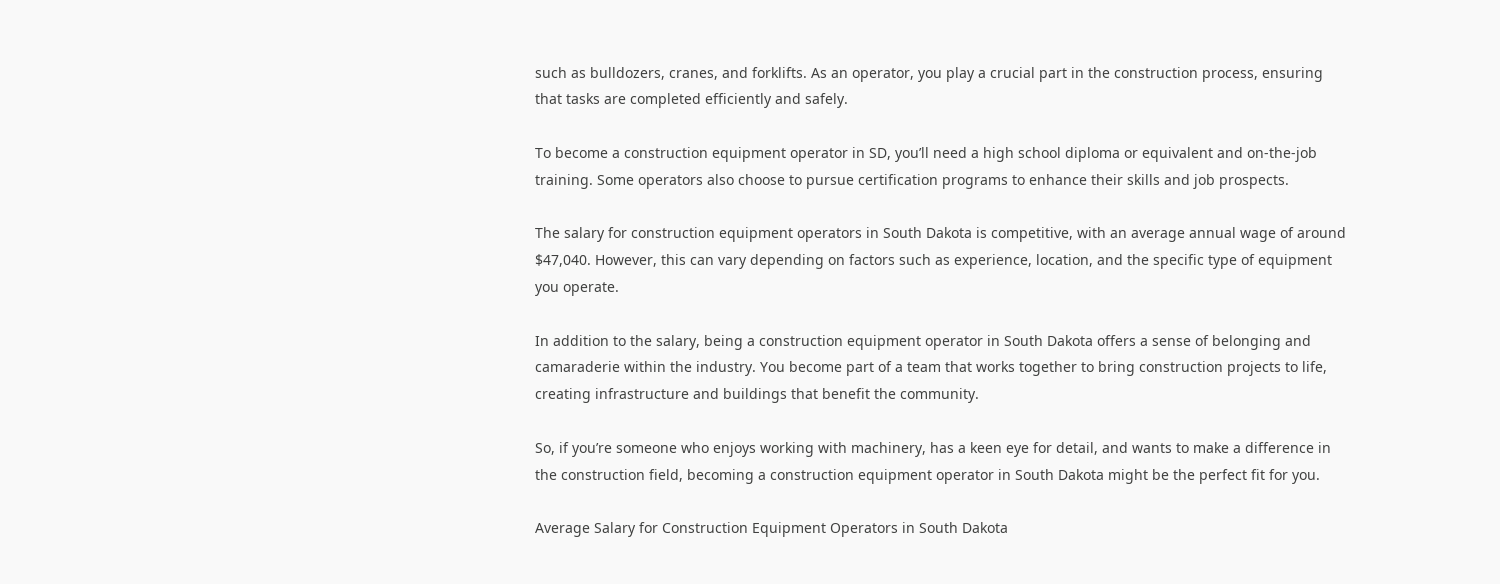such as bulldozers, cranes, and forklifts. As an operator, you play a crucial part in the construction process, ensuring that tasks are completed efficiently and safely.

To become a construction equipment operator in SD, you’ll need a high school diploma or equivalent and on-the-job training. Some operators also choose to pursue certification programs to enhance their skills and job prospects.

The salary for construction equipment operators in South Dakota is competitive, with an average annual wage of around $47,040. However, this can vary depending on factors such as experience, location, and the specific type of equipment you operate.

In addition to the salary, being a construction equipment operator in South Dakota offers a sense of belonging and camaraderie within the industry. You become part of a team that works together to bring construction projects to life, creating infrastructure and buildings that benefit the community.

So, if you’re someone who enjoys working with machinery, has a keen eye for detail, and wants to make a difference in the construction field, becoming a construction equipment operator in South Dakota might be the perfect fit for you.

Average Salary for Construction Equipment Operators in South Dakota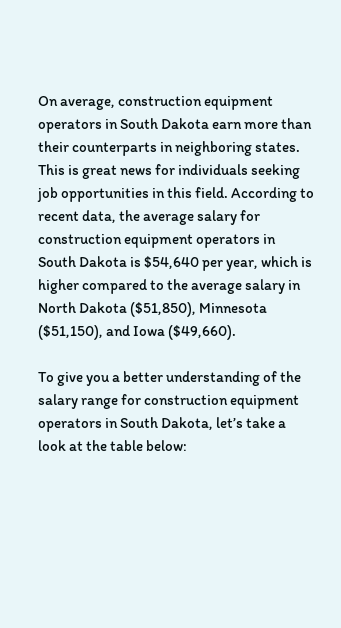On average, construction equipment operators in South Dakota earn more than their counterparts in neighboring states. This is great news for individuals seeking job opportunities in this field. According to recent data, the average salary for construction equipment operators in South Dakota is $54,640 per year, which is higher compared to the average salary in North Dakota ($51,850), Minnesota ($51,150), and Iowa ($49,660).

To give you a better understanding of the salary range for construction equipment operators in South Dakota, let’s take a look at the table below: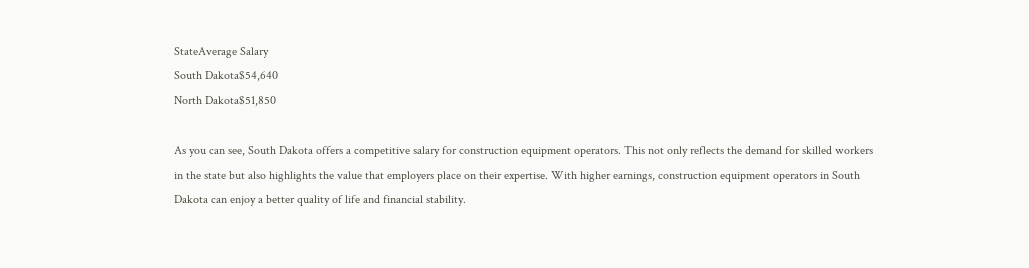StateAverage Salary
South Dakota$54,640
North Dakota$51,850

As you can see, South Dakota offers a competitive salary for construction equipment operators. This not only reflects the demand for skilled workers in the state but also highlights the value that employers place on their expertise. With higher earnings, construction equipment operators in South Dakota can enjoy a better quality of life and financial stability.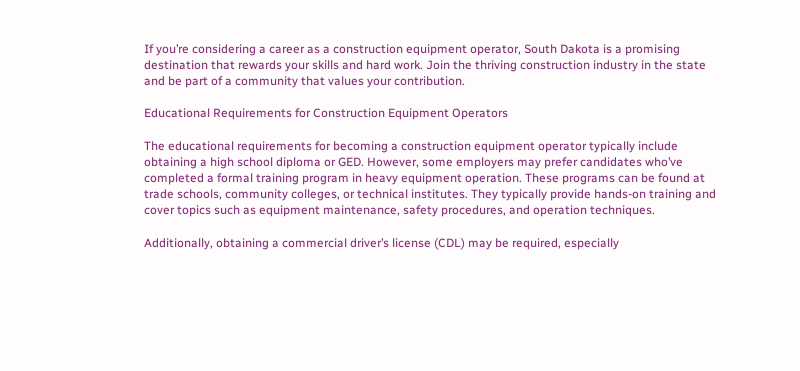If you’re considering a career as a construction equipment operator, South Dakota is a promising destination that rewards your skills and hard work. Join the thriving construction industry in the state and be part of a community that values your contribution.

Educational Requirements for Construction Equipment Operators

The educational requirements for becoming a construction equipment operator typically include obtaining a high school diploma or GED. However, some employers may prefer candidates who’ve completed a formal training program in heavy equipment operation. These programs can be found at trade schools, community colleges, or technical institutes. They typically provide hands-on training and cover topics such as equipment maintenance, safety procedures, and operation techniques.

Additionally, obtaining a commercial driver’s license (CDL) may be required, especially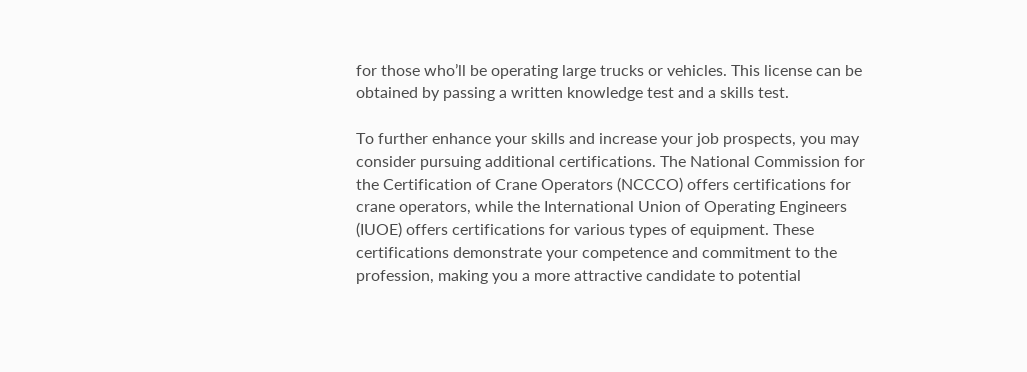for those who’ll be operating large trucks or vehicles. This license can be obtained by passing a written knowledge test and a skills test.

To further enhance your skills and increase your job prospects, you may consider pursuing additional certifications. The National Commission for the Certification of Crane Operators (NCCCO) offers certifications for crane operators, while the International Union of Operating Engineers (IUOE) offers certifications for various types of equipment. These certifications demonstrate your competence and commitment to the profession, making you a more attractive candidate to potential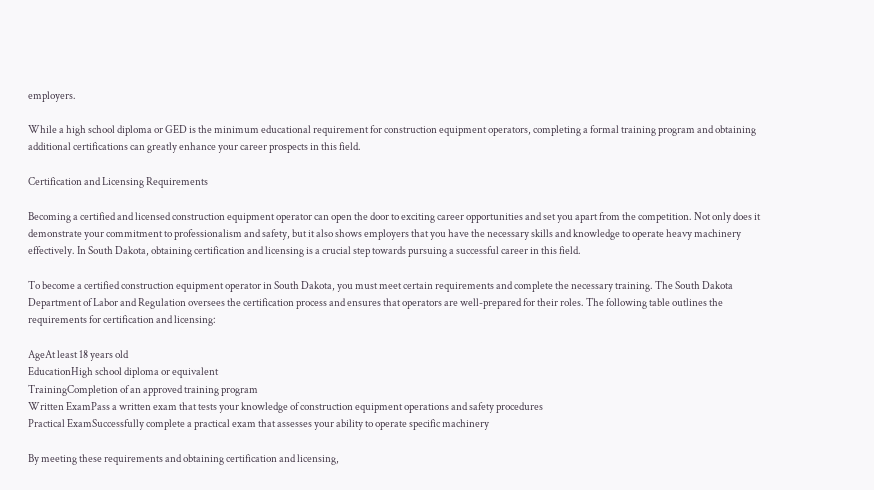employers.

While a high school diploma or GED is the minimum educational requirement for construction equipment operators, completing a formal training program and obtaining additional certifications can greatly enhance your career prospects in this field.

Certification and Licensing Requirements

Becoming a certified and licensed construction equipment operator can open the door to exciting career opportunities and set you apart from the competition. Not only does it demonstrate your commitment to professionalism and safety, but it also shows employers that you have the necessary skills and knowledge to operate heavy machinery effectively. In South Dakota, obtaining certification and licensing is a crucial step towards pursuing a successful career in this field.

To become a certified construction equipment operator in South Dakota, you must meet certain requirements and complete the necessary training. The South Dakota Department of Labor and Regulation oversees the certification process and ensures that operators are well-prepared for their roles. The following table outlines the requirements for certification and licensing:

AgeAt least 18 years old
EducationHigh school diploma or equivalent
TrainingCompletion of an approved training program
Written ExamPass a written exam that tests your knowledge of construction equipment operations and safety procedures
Practical ExamSuccessfully complete a practical exam that assesses your ability to operate specific machinery

By meeting these requirements and obtaining certification and licensing,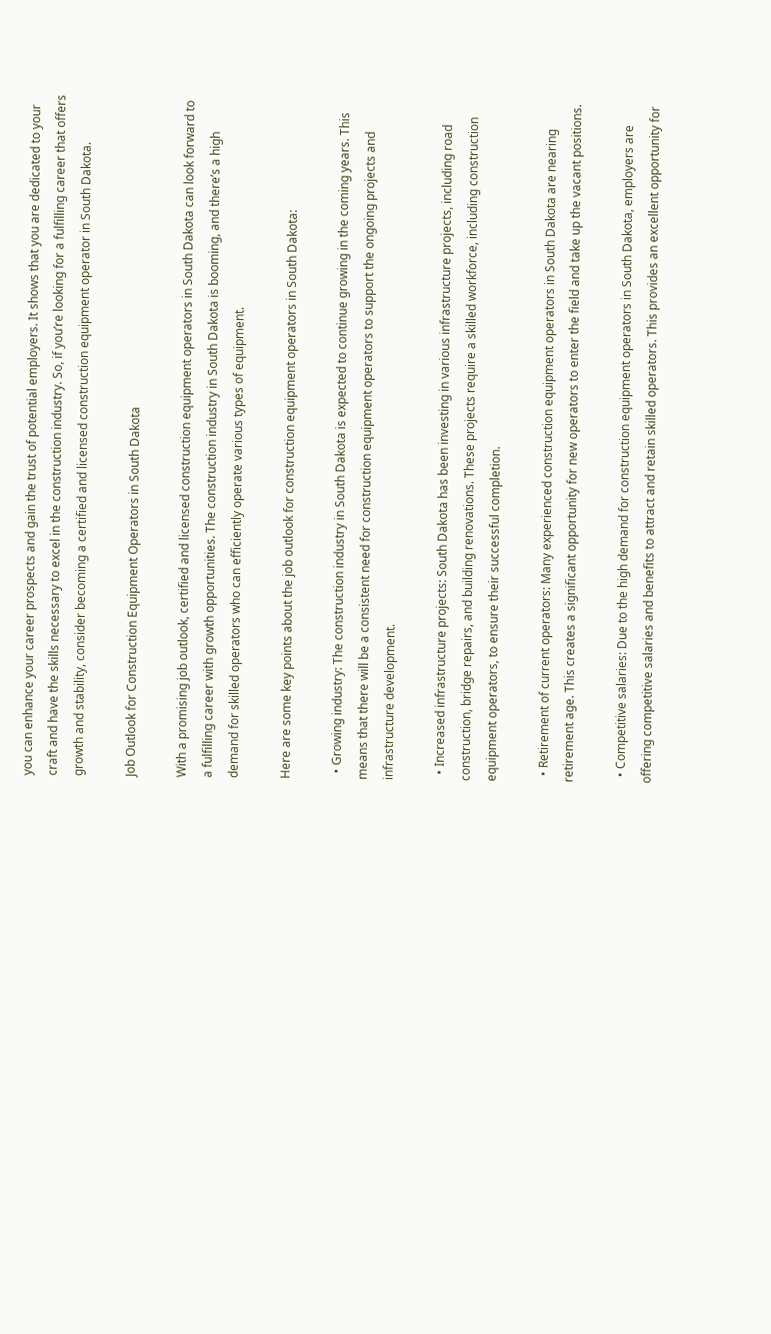you can enhance your career prospects and gain the trust of potential employers. It shows that you are dedicated to your craft and have the skills necessary to excel in the construction industry. So, if you’re looking for a fulfilling career that offers growth and stability, consider becoming a certified and licensed construction equipment operator in South Dakota.

Job Outlook for Construction Equipment Operators in South Dakota

With a promising job outlook, certified and licensed construction equipment operators in South Dakota can look forward to a fulfilling career with growth opportunities. The construction industry in South Dakota is booming, and there’s a high demand for skilled operators who can efficiently operate various types of equipment.

Here are some key points about the job outlook for construction equipment operators in South Dakota:

  • Growing industry: The construction industry in South Dakota is expected to continue growing in the coming years. This means that there will be a consistent need for construction equipment operators to support the ongoing projects and infrastructure development.

  • Increased infrastructure projects: South Dakota has been investing in various infrastructure projects, including road construction, bridge repairs, and building renovations. These projects require a skilled workforce, including construction equipment operators, to ensure their successful completion.

  • Retirement of current operators: Many experienced construction equipment operators in South Dakota are nearing retirement age. This creates a significant opportunity for new operators to enter the field and take up the vacant positions.

  • Competitive salaries: Due to the high demand for construction equipment operators in South Dakota, employers are offering competitive salaries and benefits to attract and retain skilled operators. This provides an excellent opportunity for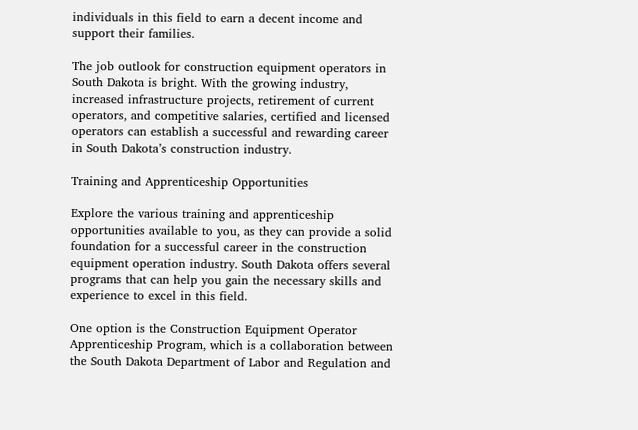individuals in this field to earn a decent income and support their families.

The job outlook for construction equipment operators in South Dakota is bright. With the growing industry, increased infrastructure projects, retirement of current operators, and competitive salaries, certified and licensed operators can establish a successful and rewarding career in South Dakota’s construction industry.

Training and Apprenticeship Opportunities

Explore the various training and apprenticeship opportunities available to you, as they can provide a solid foundation for a successful career in the construction equipment operation industry. South Dakota offers several programs that can help you gain the necessary skills and experience to excel in this field.

One option is the Construction Equipment Operator Apprenticeship Program, which is a collaboration between the South Dakota Department of Labor and Regulation and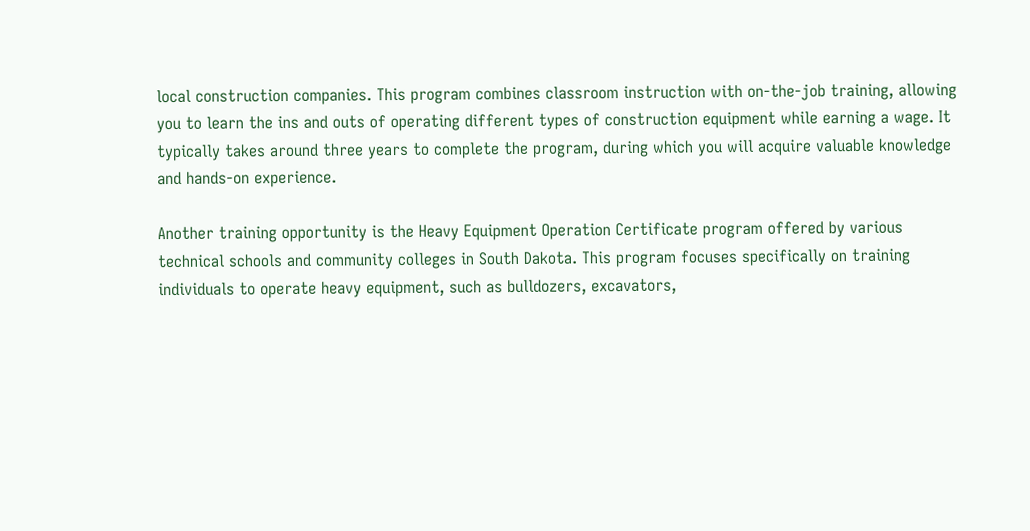local construction companies. This program combines classroom instruction with on-the-job training, allowing you to learn the ins and outs of operating different types of construction equipment while earning a wage. It typically takes around three years to complete the program, during which you will acquire valuable knowledge and hands-on experience.

Another training opportunity is the Heavy Equipment Operation Certificate program offered by various technical schools and community colleges in South Dakota. This program focuses specifically on training individuals to operate heavy equipment, such as bulldozers, excavators,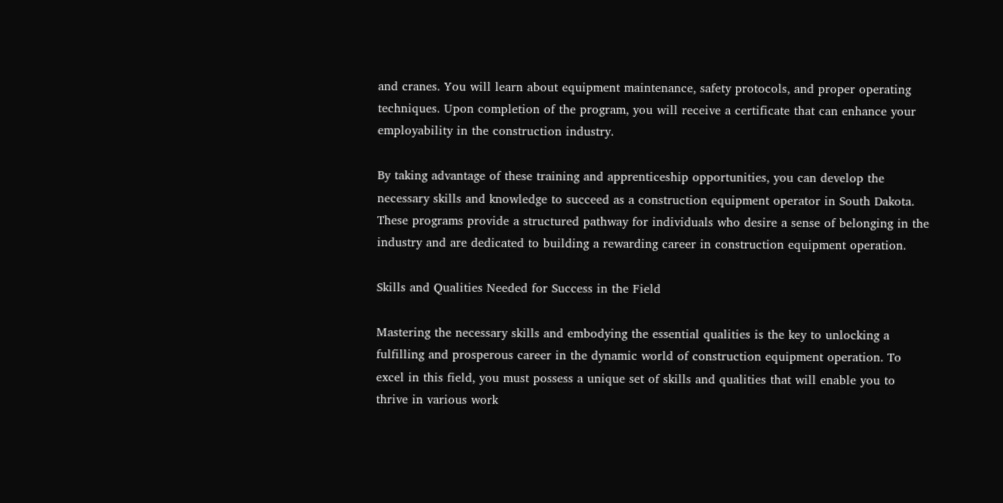and cranes. You will learn about equipment maintenance, safety protocols, and proper operating techniques. Upon completion of the program, you will receive a certificate that can enhance your employability in the construction industry.

By taking advantage of these training and apprenticeship opportunities, you can develop the necessary skills and knowledge to succeed as a construction equipment operator in South Dakota. These programs provide a structured pathway for individuals who desire a sense of belonging in the industry and are dedicated to building a rewarding career in construction equipment operation.

Skills and Qualities Needed for Success in the Field

Mastering the necessary skills and embodying the essential qualities is the key to unlocking a fulfilling and prosperous career in the dynamic world of construction equipment operation. To excel in this field, you must possess a unique set of skills and qualities that will enable you to thrive in various work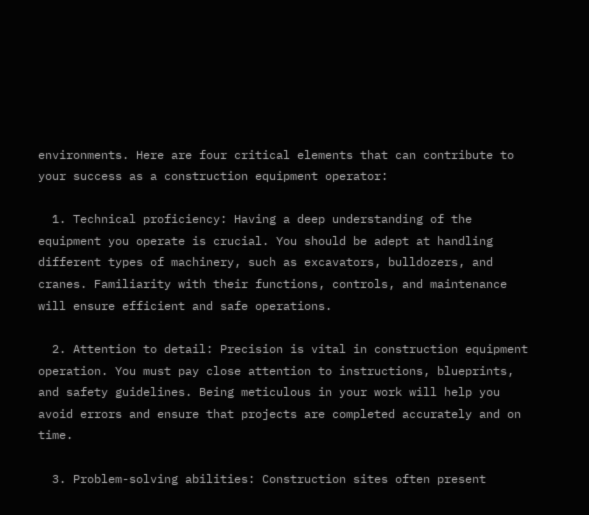environments. Here are four critical elements that can contribute to your success as a construction equipment operator:

  1. Technical proficiency: Having a deep understanding of the equipment you operate is crucial. You should be adept at handling different types of machinery, such as excavators, bulldozers, and cranes. Familiarity with their functions, controls, and maintenance will ensure efficient and safe operations.

  2. Attention to detail: Precision is vital in construction equipment operation. You must pay close attention to instructions, blueprints, and safety guidelines. Being meticulous in your work will help you avoid errors and ensure that projects are completed accurately and on time.

  3. Problem-solving abilities: Construction sites often present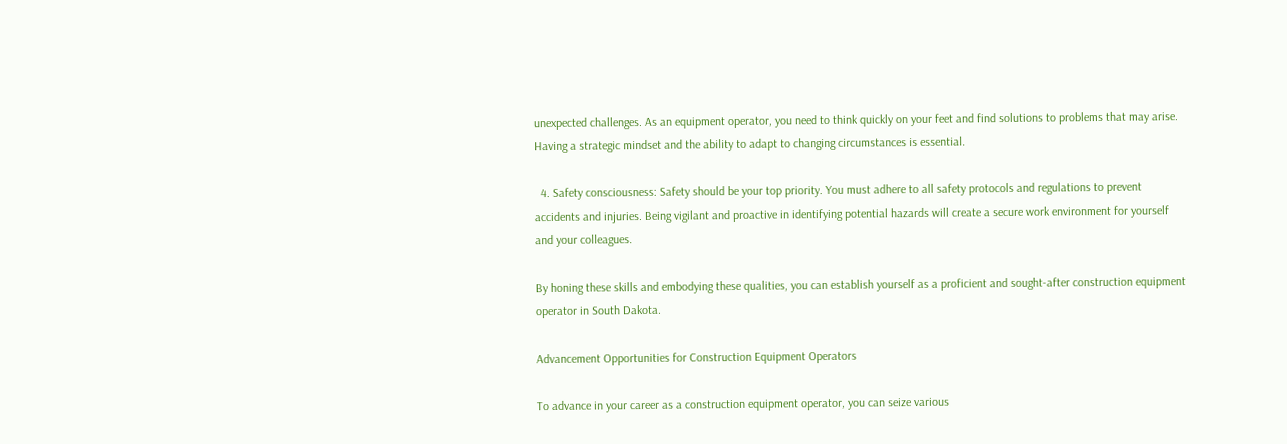unexpected challenges. As an equipment operator, you need to think quickly on your feet and find solutions to problems that may arise. Having a strategic mindset and the ability to adapt to changing circumstances is essential.

  4. Safety consciousness: Safety should be your top priority. You must adhere to all safety protocols and regulations to prevent accidents and injuries. Being vigilant and proactive in identifying potential hazards will create a secure work environment for yourself and your colleagues.

By honing these skills and embodying these qualities, you can establish yourself as a proficient and sought-after construction equipment operator in South Dakota.

Advancement Opportunities for Construction Equipment Operators

To advance in your career as a construction equipment operator, you can seize various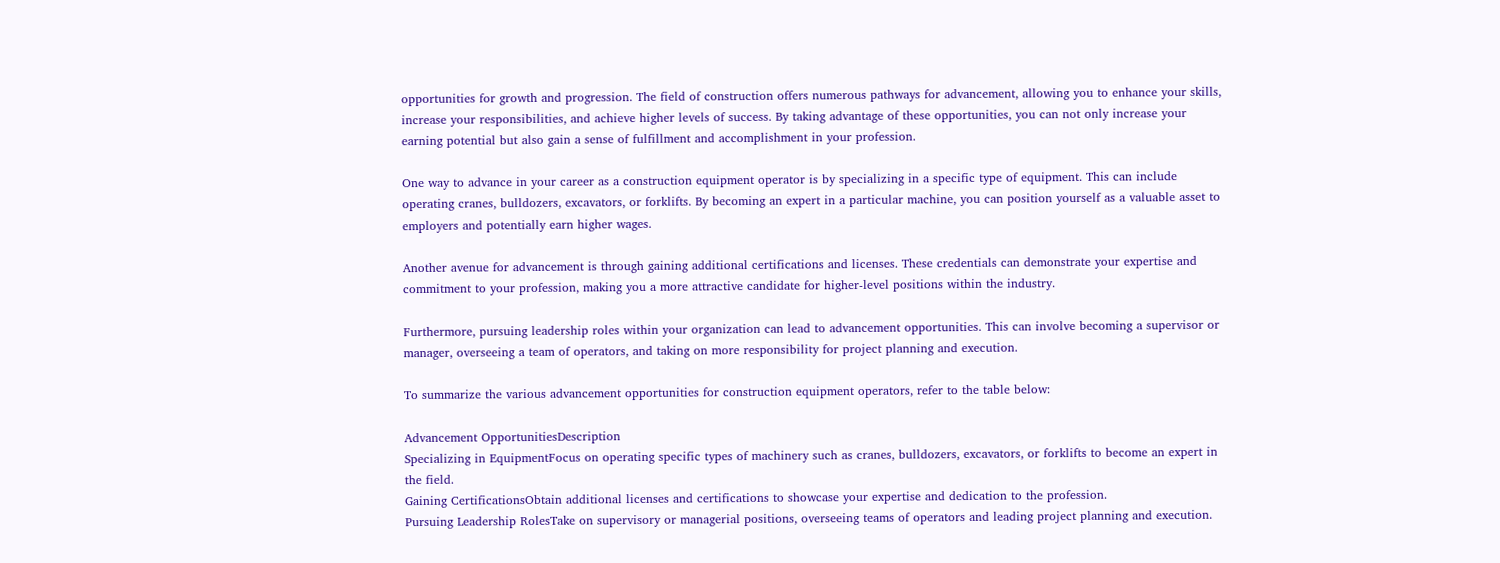opportunities for growth and progression. The field of construction offers numerous pathways for advancement, allowing you to enhance your skills, increase your responsibilities, and achieve higher levels of success. By taking advantage of these opportunities, you can not only increase your earning potential but also gain a sense of fulfillment and accomplishment in your profession.

One way to advance in your career as a construction equipment operator is by specializing in a specific type of equipment. This can include operating cranes, bulldozers, excavators, or forklifts. By becoming an expert in a particular machine, you can position yourself as a valuable asset to employers and potentially earn higher wages.

Another avenue for advancement is through gaining additional certifications and licenses. These credentials can demonstrate your expertise and commitment to your profession, making you a more attractive candidate for higher-level positions within the industry.

Furthermore, pursuing leadership roles within your organization can lead to advancement opportunities. This can involve becoming a supervisor or manager, overseeing a team of operators, and taking on more responsibility for project planning and execution.

To summarize the various advancement opportunities for construction equipment operators, refer to the table below:

Advancement OpportunitiesDescription
Specializing in EquipmentFocus on operating specific types of machinery such as cranes, bulldozers, excavators, or forklifts to become an expert in the field.
Gaining CertificationsObtain additional licenses and certifications to showcase your expertise and dedication to the profession.
Pursuing Leadership RolesTake on supervisory or managerial positions, overseeing teams of operators and leading project planning and execution.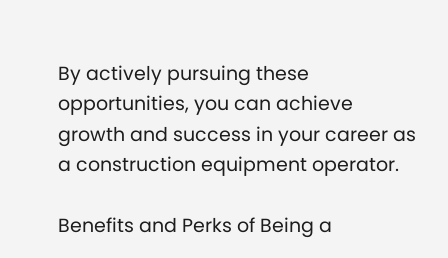By actively pursuing these opportunities, you can achieve growth and success in your career as a construction equipment operator.

Benefits and Perks of Being a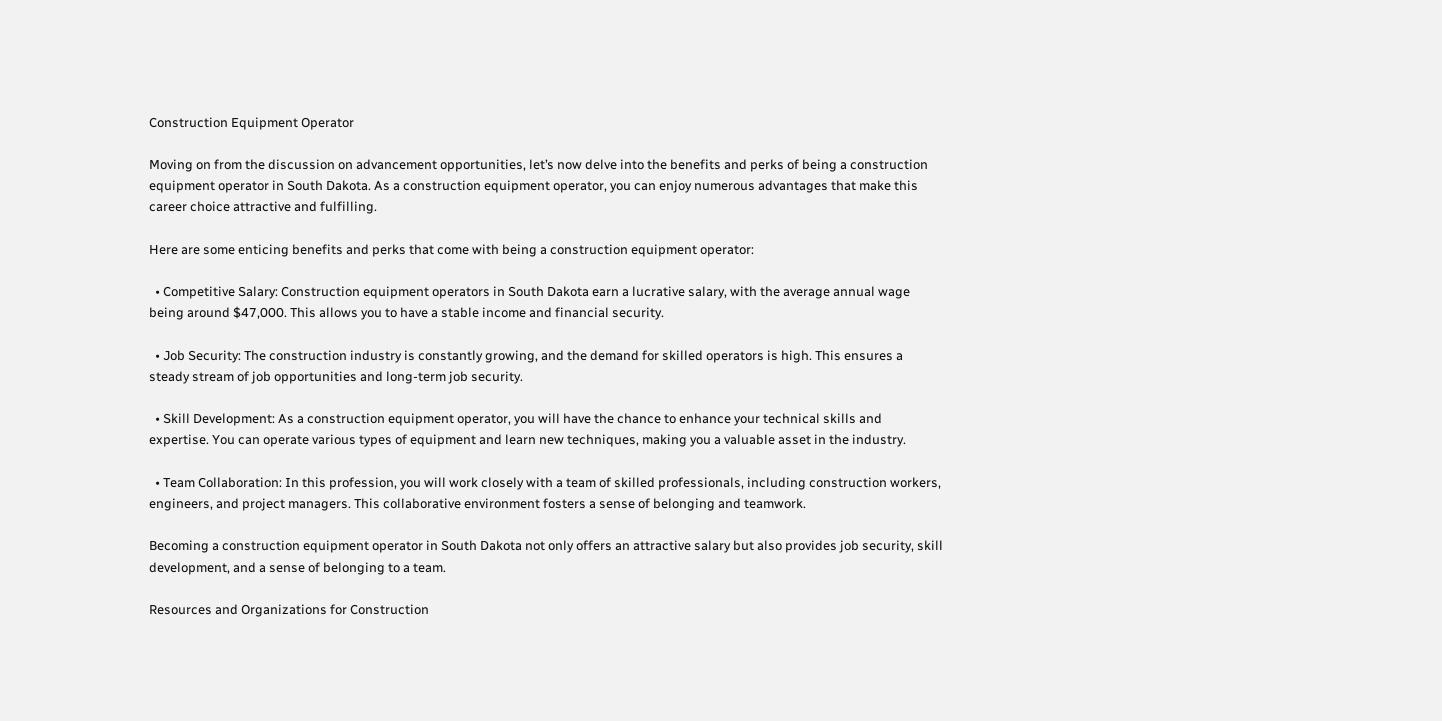Construction Equipment Operator

Moving on from the discussion on advancement opportunities, let’s now delve into the benefits and perks of being a construction equipment operator in South Dakota. As a construction equipment operator, you can enjoy numerous advantages that make this career choice attractive and fulfilling.

Here are some enticing benefits and perks that come with being a construction equipment operator:

  • Competitive Salary: Construction equipment operators in South Dakota earn a lucrative salary, with the average annual wage being around $47,000. This allows you to have a stable income and financial security.

  • Job Security: The construction industry is constantly growing, and the demand for skilled operators is high. This ensures a steady stream of job opportunities and long-term job security.

  • Skill Development: As a construction equipment operator, you will have the chance to enhance your technical skills and expertise. You can operate various types of equipment and learn new techniques, making you a valuable asset in the industry.

  • Team Collaboration: In this profession, you will work closely with a team of skilled professionals, including construction workers, engineers, and project managers. This collaborative environment fosters a sense of belonging and teamwork.

Becoming a construction equipment operator in South Dakota not only offers an attractive salary but also provides job security, skill development, and a sense of belonging to a team.

Resources and Organizations for Construction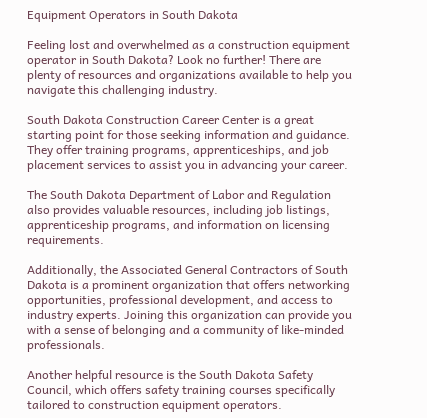Equipment Operators in South Dakota

Feeling lost and overwhelmed as a construction equipment operator in South Dakota? Look no further! There are plenty of resources and organizations available to help you navigate this challenging industry.

South Dakota Construction Career Center is a great starting point for those seeking information and guidance. They offer training programs, apprenticeships, and job placement services to assist you in advancing your career.

The South Dakota Department of Labor and Regulation also provides valuable resources, including job listings, apprenticeship programs, and information on licensing requirements.

Additionally, the Associated General Contractors of South Dakota is a prominent organization that offers networking opportunities, professional development, and access to industry experts. Joining this organization can provide you with a sense of belonging and a community of like-minded professionals.

Another helpful resource is the South Dakota Safety Council, which offers safety training courses specifically tailored to construction equipment operators.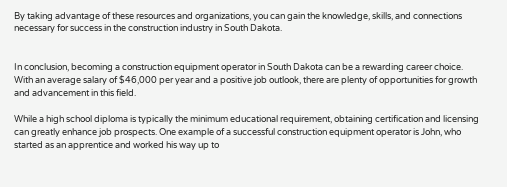By taking advantage of these resources and organizations, you can gain the knowledge, skills, and connections necessary for success in the construction industry in South Dakota.


In conclusion, becoming a construction equipment operator in South Dakota can be a rewarding career choice. With an average salary of $46,000 per year and a positive job outlook, there are plenty of opportunities for growth and advancement in this field.

While a high school diploma is typically the minimum educational requirement, obtaining certification and licensing can greatly enhance job prospects. One example of a successful construction equipment operator is John, who started as an apprentice and worked his way up to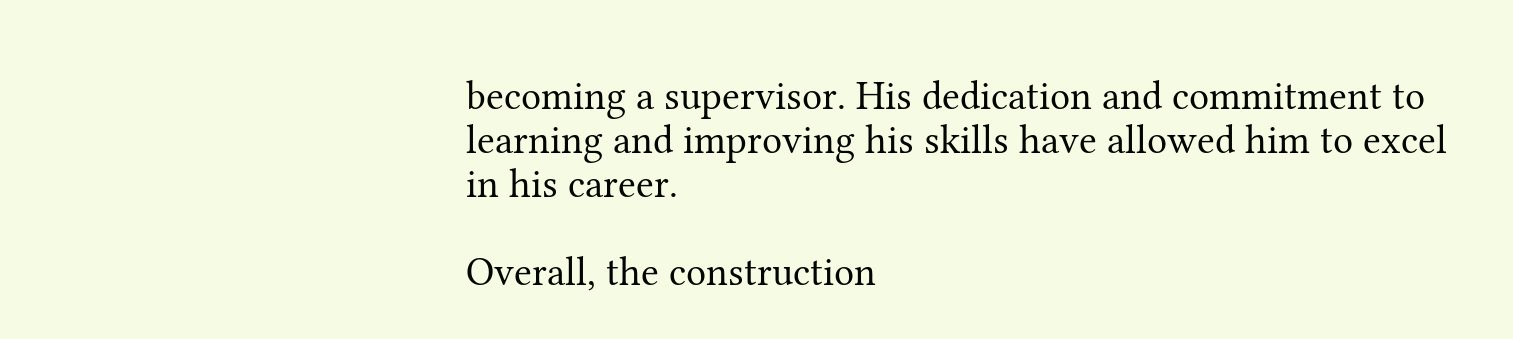becoming a supervisor. His dedication and commitment to learning and improving his skills have allowed him to excel in his career.

Overall, the construction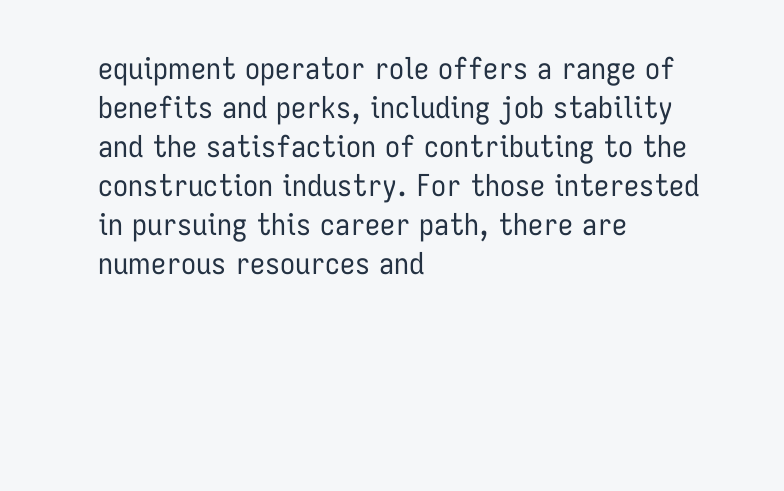equipment operator role offers a range of benefits and perks, including job stability and the satisfaction of contributing to the construction industry. For those interested in pursuing this career path, there are numerous resources and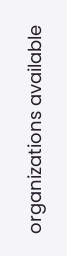organizations available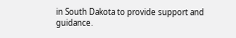in South Dakota to provide support and guidance.